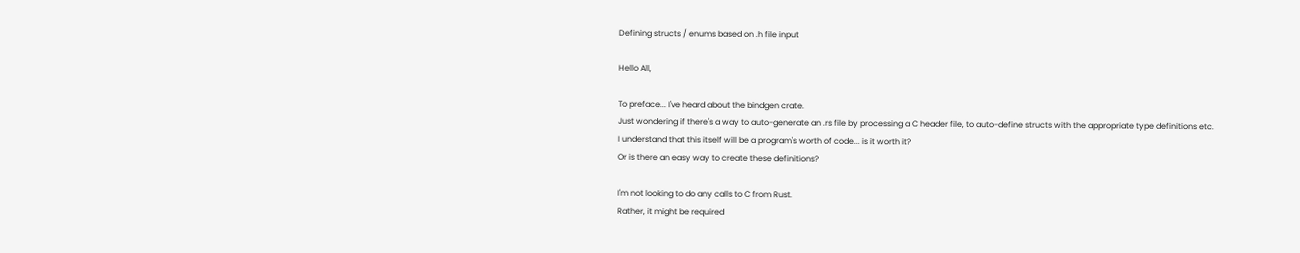Defining structs / enums based on .h file input

Hello All,

To preface... I've heard about the bindgen crate.
Just wondering if there's a way to auto-generate an .rs file by processing a C header file, to auto-define structs with the appropriate type definitions etc.
I understand that this itself will be a program's worth of code... is it worth it?
Or is there an easy way to create these definitions?

I'm not looking to do any calls to C from Rust.
Rather, it might be required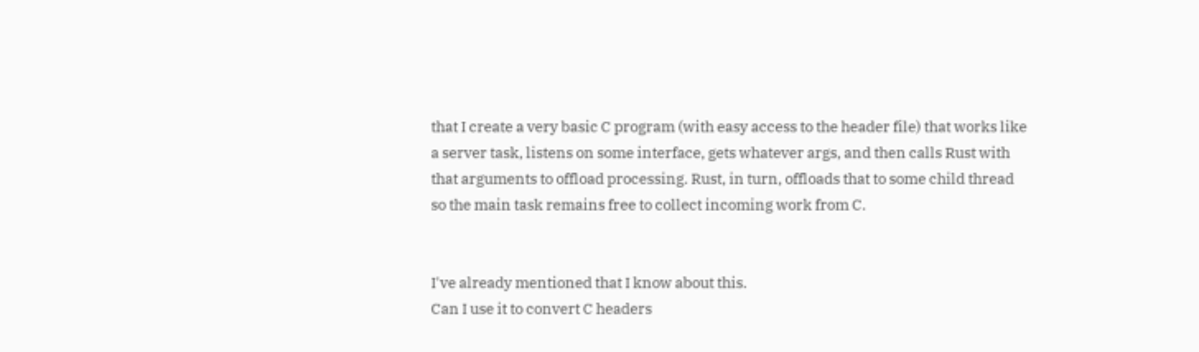that I create a very basic C program (with easy access to the header file) that works like a server task, listens on some interface, gets whatever args, and then calls Rust with that arguments to offload processing. Rust, in turn, offloads that to some child thread so the main task remains free to collect incoming work from C.


I've already mentioned that I know about this.
Can I use it to convert C headers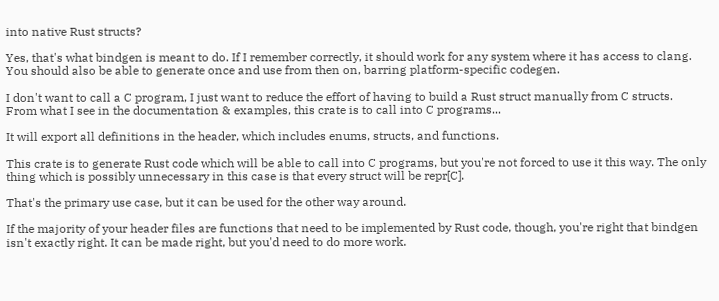into native Rust structs?

Yes, that's what bindgen is meant to do. If I remember correctly, it should work for any system where it has access to clang. You should also be able to generate once and use from then on, barring platform-specific codegen.

I don't want to call a C program, I just want to reduce the effort of having to build a Rust struct manually from C structs.
From what I see in the documentation & examples, this crate is to call into C programs...

It will export all definitions in the header, which includes enums, structs, and functions.

This crate is to generate Rust code which will be able to call into C programs, but you're not forced to use it this way. The only thing which is possibly unnecessary in this case is that every struct will be repr[C].

That's the primary use case, but it can be used for the other way around.

If the majority of your header files are functions that need to be implemented by Rust code, though, you're right that bindgen isn't exactly right. It can be made right, but you'd need to do more work.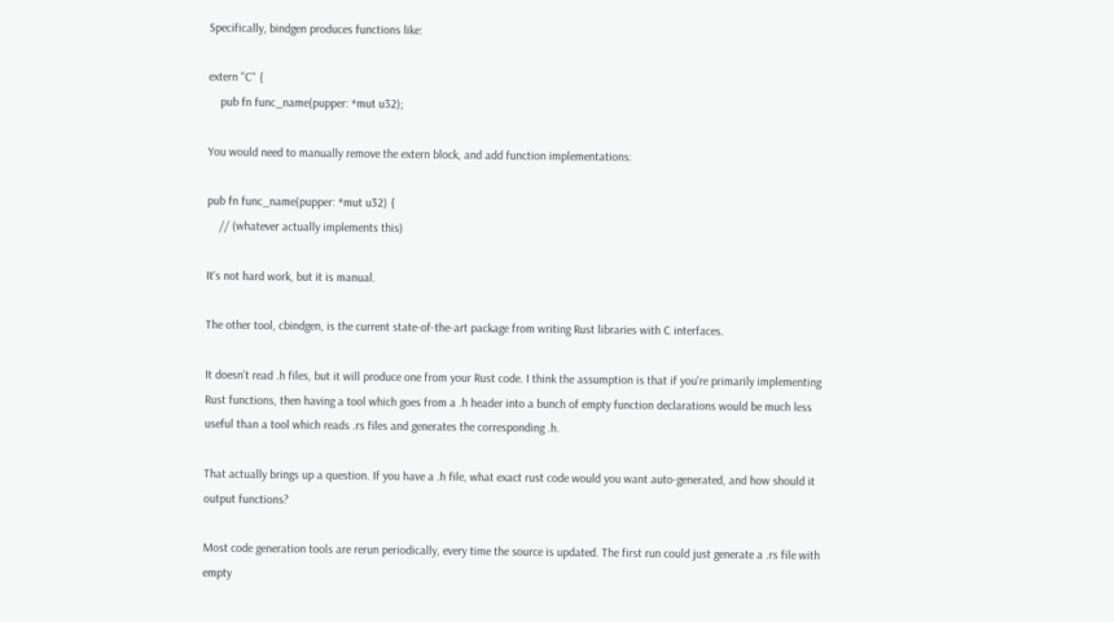Specifically, bindgen produces functions like:

extern "C" {
    pub fn func_name(pupper: *mut u32);

You would need to manually remove the extern block, and add function implementations:

pub fn func_name(pupper: *mut u32) {
    // (whatever actually implements this)

It's not hard work, but it is manual.

The other tool, cbindgen, is the current state-of-the-art package from writing Rust libraries with C interfaces.

It doesn't read .h files, but it will produce one from your Rust code. I think the assumption is that if you're primarily implementing Rust functions, then having a tool which goes from a .h header into a bunch of empty function declarations would be much less useful than a tool which reads .rs files and generates the corresponding .h.

That actually brings up a question. If you have a .h file, what exact rust code would you want auto-generated, and how should it output functions?

Most code generation tools are rerun periodically, every time the source is updated. The first run could just generate a .rs file with empty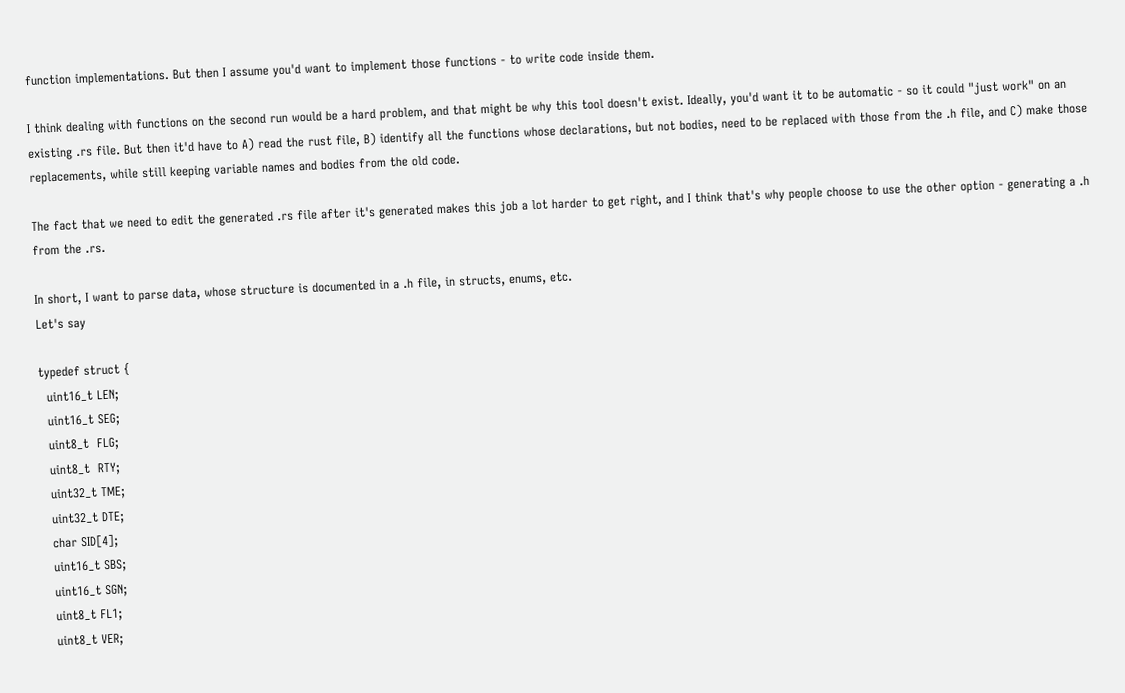function implementations. But then I assume you'd want to implement those functions - to write code inside them.

I think dealing with functions on the second run would be a hard problem, and that might be why this tool doesn't exist. Ideally, you'd want it to be automatic - so it could "just work" on an existing .rs file. But then it'd have to A) read the rust file, B) identify all the functions whose declarations, but not bodies, need to be replaced with those from the .h file, and C) make those replacements, while still keeping variable names and bodies from the old code.

The fact that we need to edit the generated .rs file after it's generated makes this job a lot harder to get right, and I think that's why people choose to use the other option - generating a .h from the .rs.

In short, I want to parse data, whose structure is documented in a .h file, in structs, enums, etc.
Let's say

typedef struct {
  uint16_t LEN;
  uint16_t SEG;
  uint8_t  FLG;
  uint8_t  RTY;
  uint32_t TME;
  uint32_t DTE;
  char SID[4];
  uint16_t SBS;
  uint16_t SGN;
  uint8_t FL1;
  uint8_t VER;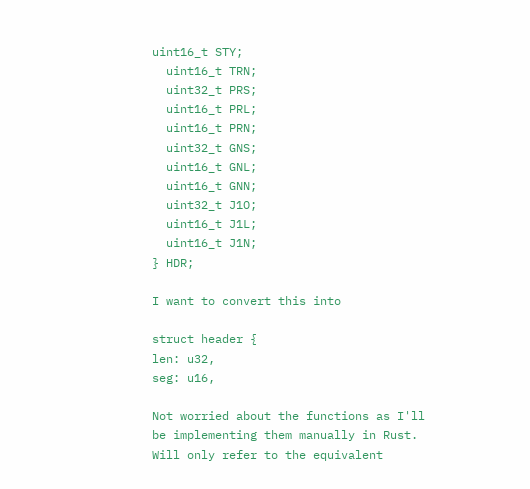uint16_t STY;
  uint16_t TRN;
  uint32_t PRS;
  uint16_t PRL;
  uint16_t PRN;
  uint32_t GNS;
  uint16_t GNL;
  uint16_t GNN;
  uint32_t J1O;
  uint16_t J1L;
  uint16_t J1N;
} HDR;

I want to convert this into

struct header {
len: u32,
seg: u16,

Not worried about the functions as I'll be implementing them manually in Rust. Will only refer to the equivalent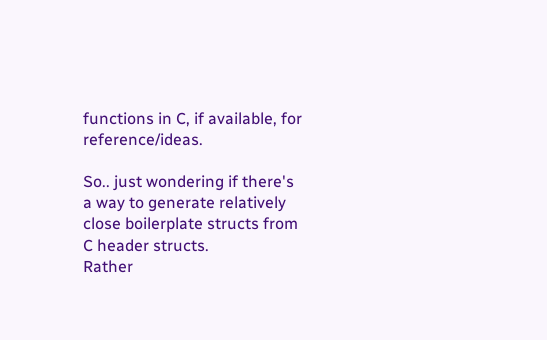functions in C, if available, for reference/ideas.

So.. just wondering if there's a way to generate relatively close boilerplate structs from C header structs.
Rather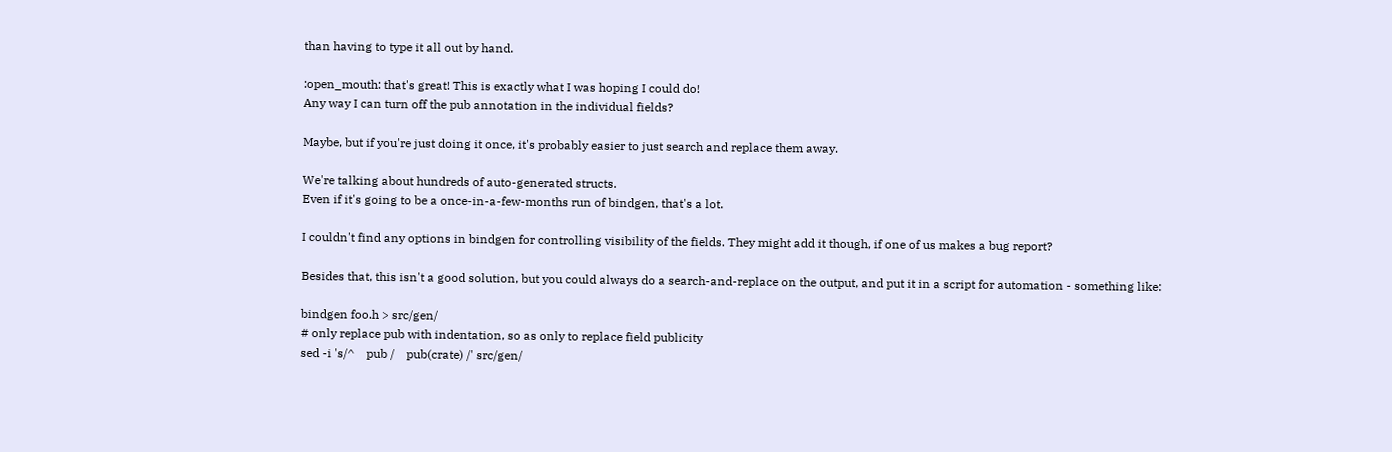than having to type it all out by hand.

:open_mouth: that's great! This is exactly what I was hoping I could do!
Any way I can turn off the pub annotation in the individual fields?

Maybe, but if you're just doing it once, it's probably easier to just search and replace them away.

We're talking about hundreds of auto-generated structs.
Even if it's going to be a once-in-a-few-months run of bindgen, that's a lot.

I couldn't find any options in bindgen for controlling visibility of the fields. They might add it though, if one of us makes a bug report?

Besides that, this isn't a good solution, but you could always do a search-and-replace on the output, and put it in a script for automation - something like:

bindgen foo.h > src/gen/
# only replace pub with indentation, so as only to replace field publicity
sed -i 's/^    pub /    pub(crate) /' src/gen/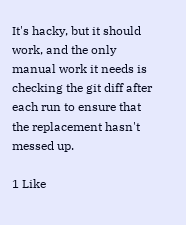It's hacky, but it should work, and the only manual work it needs is checking the git diff after each run to ensure that the replacement hasn't messed up.

1 Like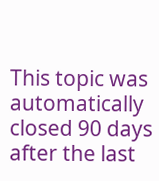This topic was automatically closed 90 days after the last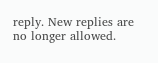reply. New replies are no longer allowed.